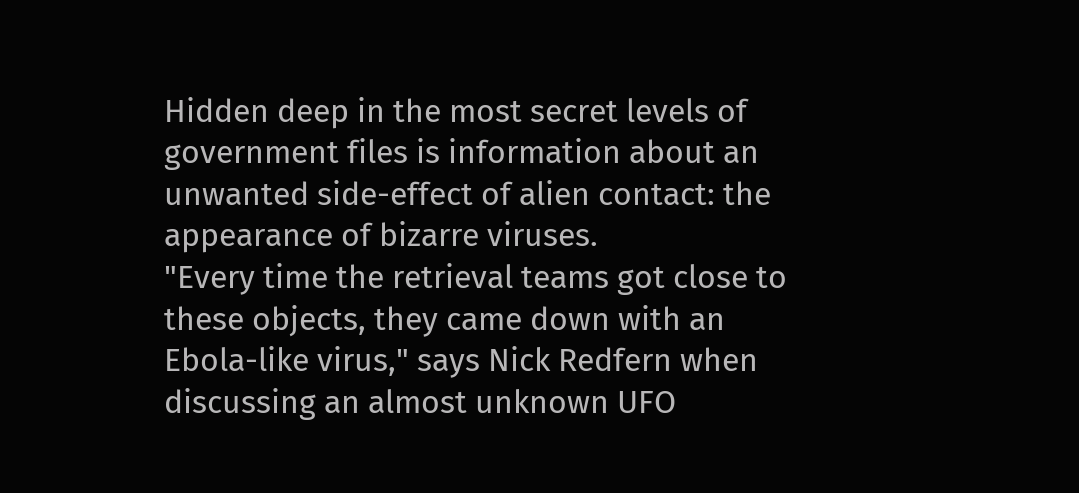Hidden deep in the most secret levels of government files is information about an unwanted side-effect of alien contact: the appearance of bizarre viruses.
"Every time the retrieval teams got close to these objects, they came down with an Ebola-like virus," says Nick Redfern when discussing an almost unknown UFO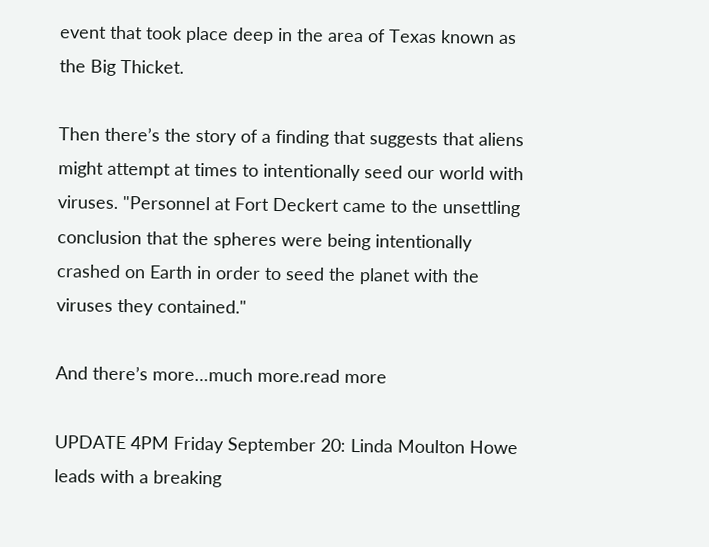event that took place deep in the area of Texas known as the Big Thicket.

Then there’s the story of a finding that suggests that aliens might attempt at times to intentionally seed our world with viruses. "Personnel at Fort Deckert came to the unsettling conclusion that the spheres were being intentionally crashed on Earth in order to seed the planet with the viruses they contained."

And there’s more…much more.read more

UPDATE 4PM Friday September 20: Linda Moulton Howe leads with a breaking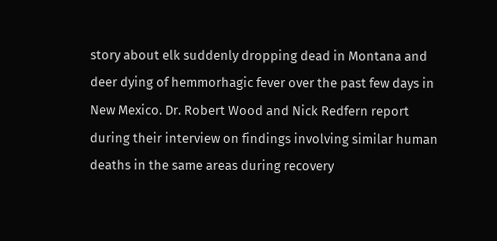story about elk suddenly dropping dead in Montana and deer dying of hemmorhagic fever over the past few days in New Mexico. Dr. Robert Wood and Nick Redfern report  during their interview on findings involving similar human deaths in the same areas during recovery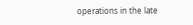operations in the late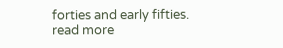forties and early fifties.
read more